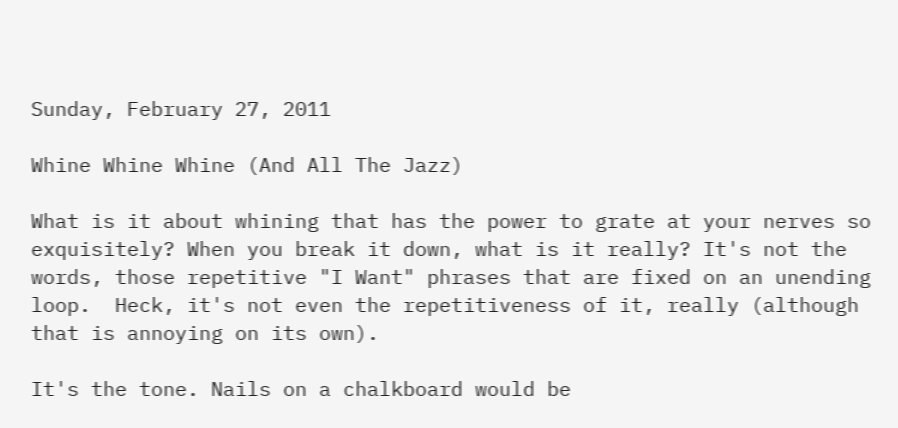Sunday, February 27, 2011

Whine Whine Whine (And All The Jazz)

What is it about whining that has the power to grate at your nerves so exquisitely? When you break it down, what is it really? It's not the words, those repetitive "I Want" phrases that are fixed on an unending loop.  Heck, it's not even the repetitiveness of it, really (although that is annoying on its own).

It's the tone. Nails on a chalkboard would be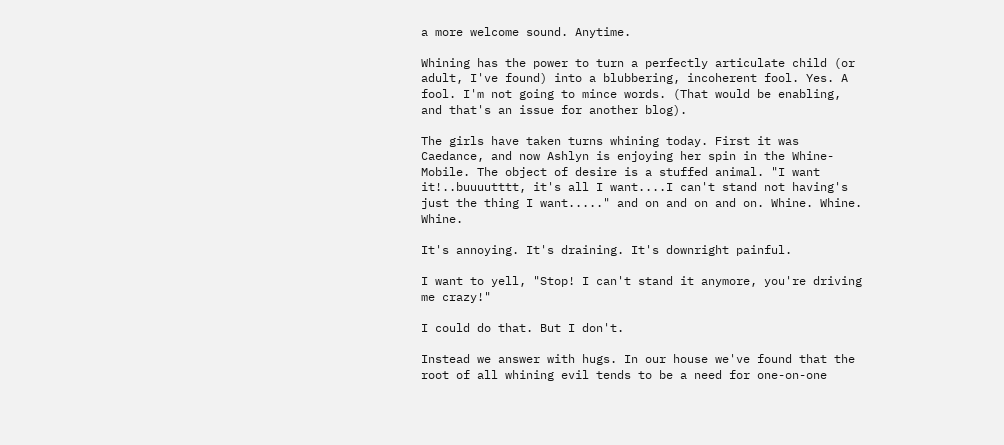a more welcome sound. Anytime.

Whining has the power to turn a perfectly articulate child (or adult, I've found) into a blubbering, incoherent fool. Yes. A fool. I'm not going to mince words. (That would be enabling, and that's an issue for another blog).

The girls have taken turns whining today. First it was Caedance, and now Ashlyn is enjoying her spin in the Whine-Mobile. The object of desire is a stuffed animal. "I want it!..buuuutttt, it's all I want....I can't stand not having's just the thing I want....." and on and on and on. Whine. Whine. Whine.

It's annoying. It's draining. It's downright painful.

I want to yell, "Stop! I can't stand it anymore, you're driving me crazy!"

I could do that. But I don't.

Instead we answer with hugs. In our house we've found that the root of all whining evil tends to be a need for one-on-one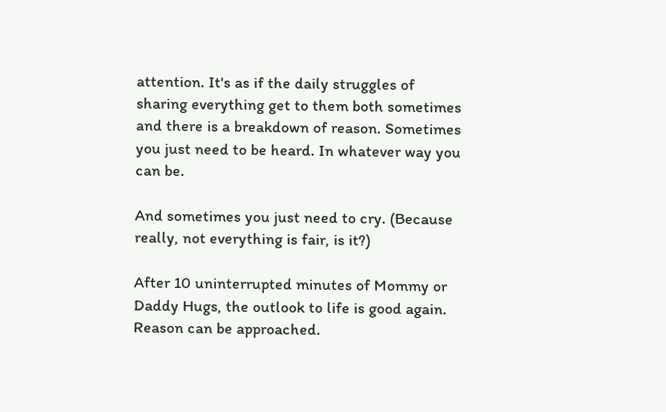attention. It's as if the daily struggles of sharing everything get to them both sometimes and there is a breakdown of reason. Sometimes you just need to be heard. In whatever way you can be.

And sometimes you just need to cry. (Because really, not everything is fair, is it?)

After 10 uninterrupted minutes of Mommy or Daddy Hugs, the outlook to life is good again. Reason can be approached.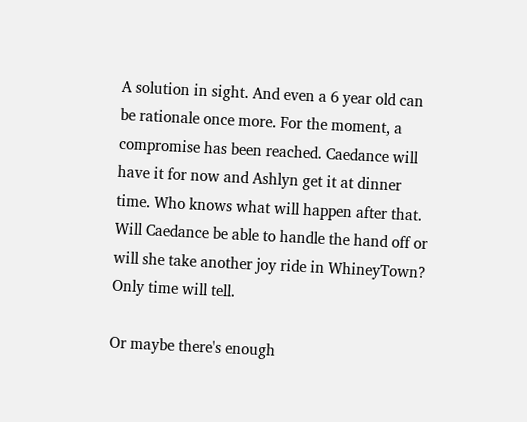A solution in sight. And even a 6 year old can be rationale once more. For the moment, a compromise has been reached. Caedance will have it for now and Ashlyn get it at dinner time. Who knows what will happen after that. Will Caedance be able to handle the hand off or will she take another joy ride in WhineyTown? Only time will tell.

Or maybe there's enough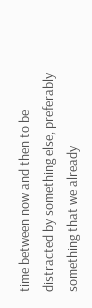time between now and then to be distracted by something else, preferably something that we already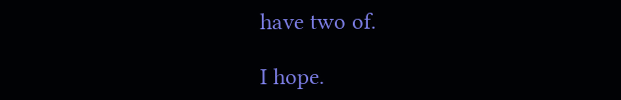have two of.

I hope.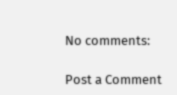No comments:

Post a Comment